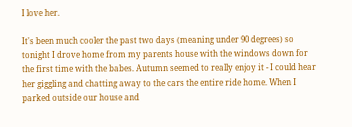I love her.

It's been much cooler the past two days (meaning under 90 degrees) so tonight I drove home from my parents house with the windows down for the first time with the babes. Autumn seemed to really enjoy it - I could hear her giggling and chatting away to the cars the entire ride home. When I parked outside our house and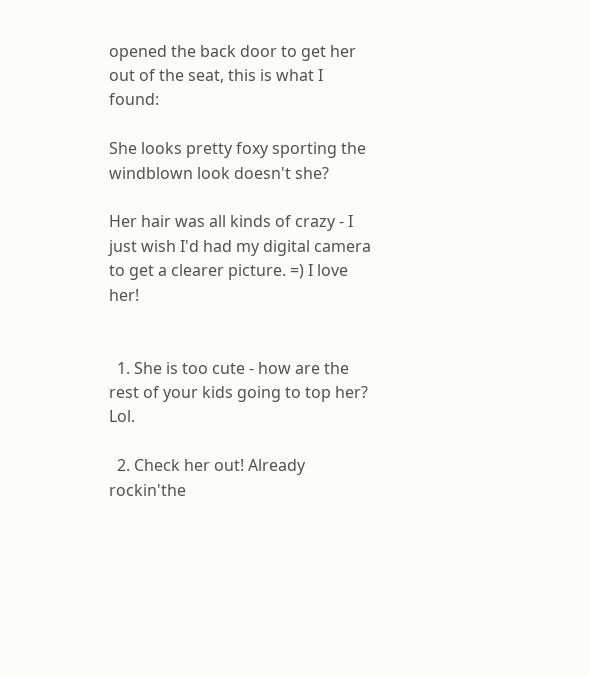opened the back door to get her out of the seat, this is what I found:

She looks pretty foxy sporting the windblown look doesn't she?

Her hair was all kinds of crazy - I just wish I'd had my digital camera to get a clearer picture. =) I love her!


  1. She is too cute - how are the rest of your kids going to top her? Lol.

  2. Check her out! Already rockin'the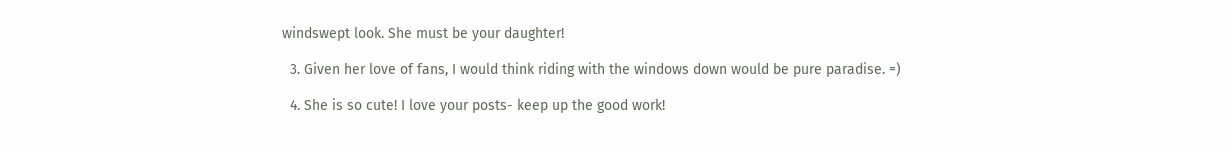windswept look. She must be your daughter!

  3. Given her love of fans, I would think riding with the windows down would be pure paradise. =)

  4. She is so cute! I love your posts- keep up the good work!